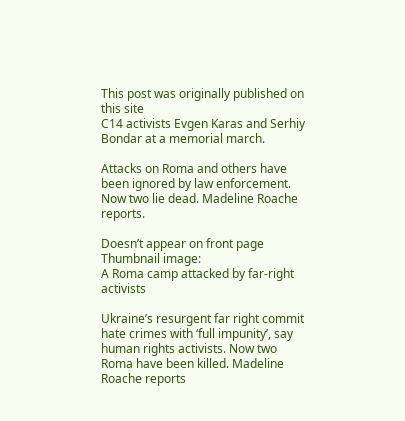This post was originally published on this site
C14 activists Evgen Karas and Serhiy Bondar at a memorial march.

Attacks on Roma and others have been ignored by law enforcement. Now two lie dead. Madeline Roache reports.

Doesn’t appear on front page
Thumbnail image:
A Roma camp attacked by far-right activists

Ukraine’s resurgent far right commit hate crimes with ‘full impunity’, say human rights activists. Now two Roma have been killed. Madeline Roache reports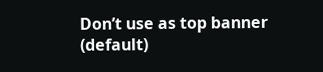Don’t use as top banner (default)